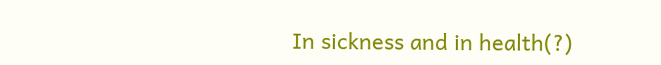In sickness and in health(?)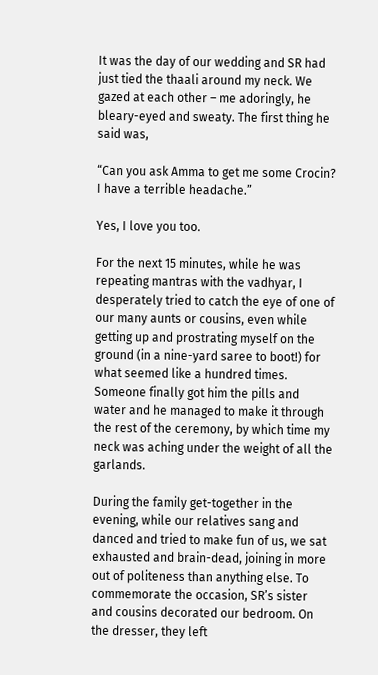It was the day of our wedding and SR had just tied the thaali around my neck. We gazed at each other – me adoringly, he bleary-eyed and sweaty. The first thing he said was,

“Can you ask Amma to get me some Crocin? I have a terrible headache.”

Yes, I love you too.

For the next 15 minutes, while he was repeating mantras with the vadhyar, I desperately tried to catch the eye of one of our many aunts or cousins, even while getting up and prostrating myself on the ground (in a nine-yard saree to boot!) for what seemed like a hundred times. Someone finally got him the pills and water and he managed to make it through the rest of the ceremony, by which time my neck was aching under the weight of all the garlands.

During the family get-together in the evening, while our relatives sang and danced and tried to make fun of us, we sat exhausted and brain-dead, joining in more out of politeness than anything else. To commemorate the occasion, SR’s sister and cousins decorated our bedroom. On the dresser, they left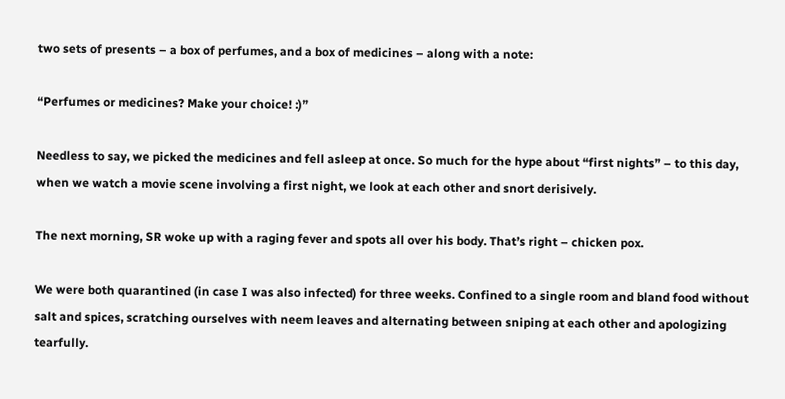two sets of presents – a box of perfumes, and a box of medicines – along with a note:

“Perfumes or medicines? Make your choice! :)”

Needless to say, we picked the medicines and fell asleep at once. So much for the hype about “first nights” – to this day, when we watch a movie scene involving a first night, we look at each other and snort derisively.

The next morning, SR woke up with a raging fever and spots all over his body. That’s right – chicken pox.

We were both quarantined (in case I was also infected) for three weeks. Confined to a single room and bland food without salt and spices, scratching ourselves with neem leaves and alternating between sniping at each other and apologizing tearfully.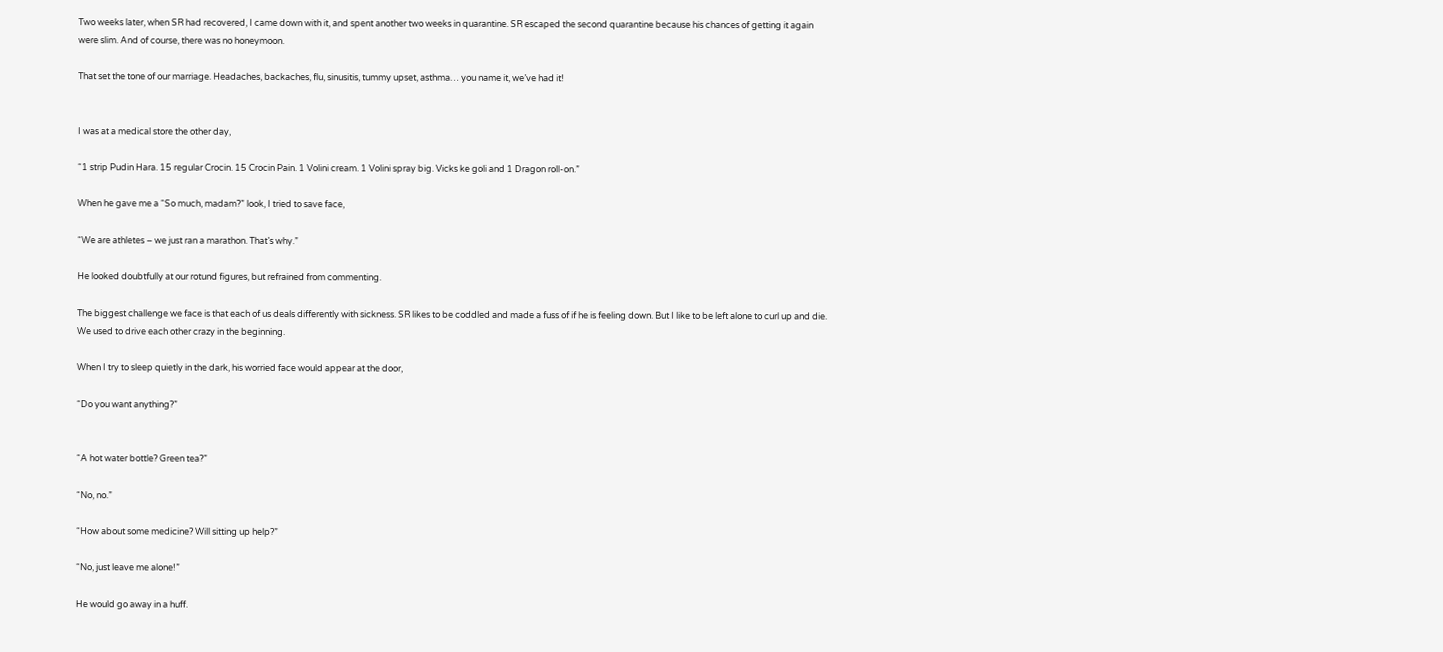Two weeks later, when SR had recovered, I came down with it, and spent another two weeks in quarantine. SR escaped the second quarantine because his chances of getting it again were slim. And of course, there was no honeymoon.

That set the tone of our marriage. Headaches, backaches, flu, sinusitis, tummy upset, asthma… you name it, we’ve had it!


I was at a medical store the other day,

“1 strip Pudin Hara. 15 regular Crocin. 15 Crocin Pain. 1 Volini cream. 1 Volini spray big. Vicks ke goli and 1 Dragon roll-on.”

When he gave me a “So much, madam?” look, I tried to save face,

“We are athletes – we just ran a marathon. That’s why.”

He looked doubtfully at our rotund figures, but refrained from commenting.

The biggest challenge we face is that each of us deals differently with sickness. SR likes to be coddled and made a fuss of if he is feeling down. But I like to be left alone to curl up and die. We used to drive each other crazy in the beginning.

When I try to sleep quietly in the dark, his worried face would appear at the door,

“Do you want anything?”


“A hot water bottle? Green tea?”

“No, no.”

“How about some medicine? Will sitting up help?”

“No, just leave me alone!”

He would go away in a huff.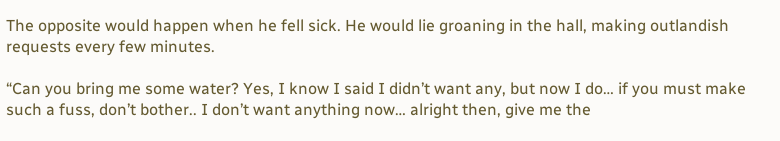The opposite would happen when he fell sick. He would lie groaning in the hall, making outlandish requests every few minutes.

“Can you bring me some water? Yes, I know I said I didn’t want any, but now I do… if you must make such a fuss, don’t bother.. I don’t want anything now… alright then, give me the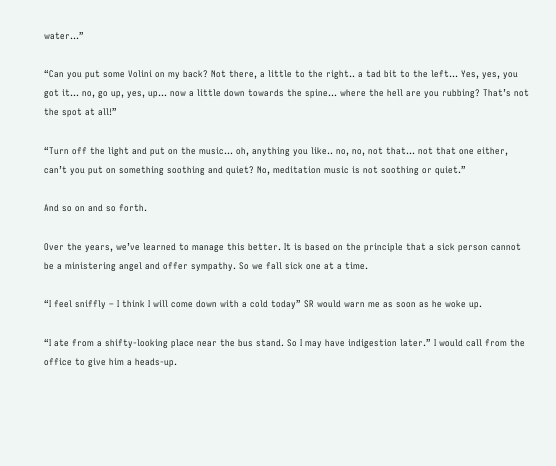water…”

“Can you put some Volini on my back? Not there, a little to the right.. a tad bit to the left… Yes, yes, you got it… no, go up, yes, up… now a little down towards the spine… where the hell are you rubbing? That’s not the spot at all!”

“Turn off the light and put on the music… oh, anything you like.. no, no, not that… not that one either, can’t you put on something soothing and quiet? No, meditation music is not soothing or quiet.”

And so on and so forth.

Over the years, we’ve learned to manage this better. It is based on the principle that a sick person cannot be a ministering angel and offer sympathy. So we fall sick one at a time.

“I feel sniffly – I think I will come down with a cold today” SR would warn me as soon as he woke up.

“I ate from a shifty-looking place near the bus stand. So I may have indigestion later.” I would call from the office to give him a heads-up.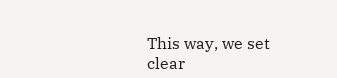This way, we set clear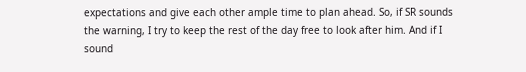expectations and give each other ample time to plan ahead. So, if SR sounds the warning, I try to keep the rest of the day free to look after him. And if I sound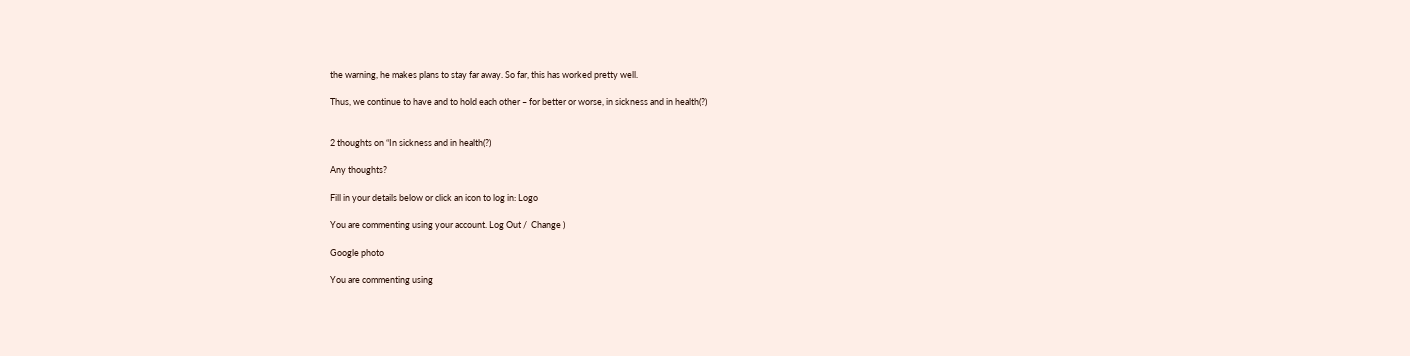the warning, he makes plans to stay far away. So far, this has worked pretty well.

Thus, we continue to have and to hold each other – for better or worse, in sickness and in health(?)


2 thoughts on “In sickness and in health(?)

Any thoughts?

Fill in your details below or click an icon to log in: Logo

You are commenting using your account. Log Out /  Change )

Google photo

You are commenting using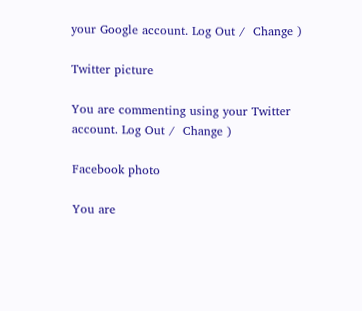your Google account. Log Out /  Change )

Twitter picture

You are commenting using your Twitter account. Log Out /  Change )

Facebook photo

You are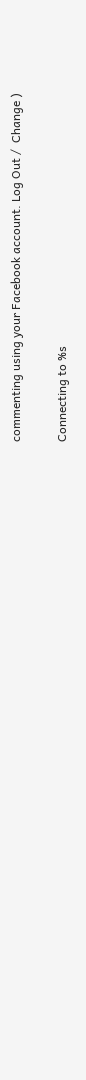commenting using your Facebook account. Log Out /  Change )

Connecting to %s